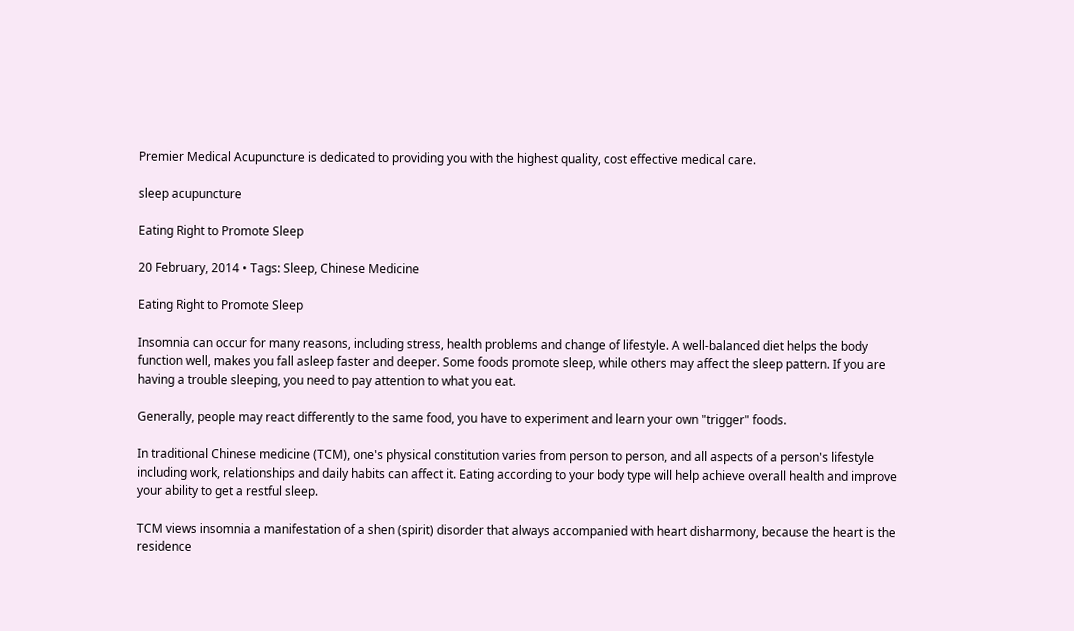Premier Medical Acupuncture is dedicated to providing you with the highest quality, cost effective medical care.

sleep acupuncture

Eating Right to Promote Sleep

20 February, 2014 • Tags: Sleep, Chinese Medicine

Eating Right to Promote Sleep

Insomnia can occur for many reasons, including stress, health problems and change of lifestyle. A well-balanced diet helps the body function well, makes you fall asleep faster and deeper. Some foods promote sleep, while others may affect the sleep pattern. If you are having a trouble sleeping, you need to pay attention to what you eat.

Generally, people may react differently to the same food, you have to experiment and learn your own "trigger" foods.

In traditional Chinese medicine (TCM), one's physical constitution varies from person to person, and all aspects of a person's lifestyle including work, relationships and daily habits can affect it. Eating according to your body type will help achieve overall health and improve your ability to get a restful sleep.

TCM views insomnia a manifestation of a shen (spirit) disorder that always accompanied with heart disharmony, because the heart is the residence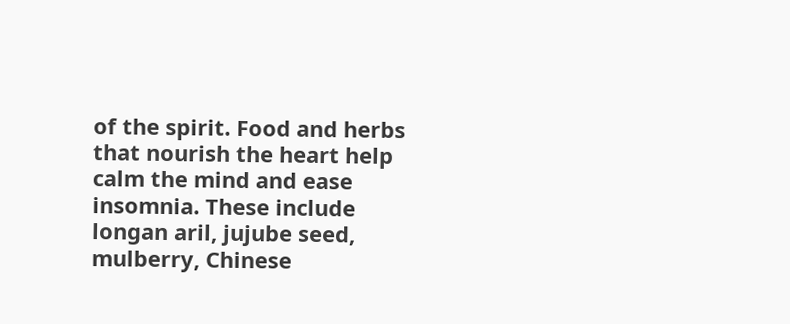of the spirit. Food and herbs that nourish the heart help calm the mind and ease insomnia. These include longan aril, jujube seed, mulberry, Chinese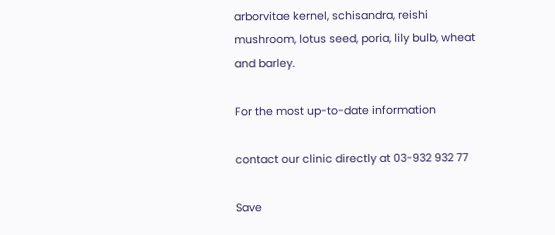arborvitae kernel, schisandra, reishi mushroom, lotus seed, poria, lily bulb, wheat and barley.

For the most up-to-date information

contact our clinic directly at 03-932 932 77

Save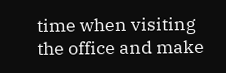time when visiting the office and make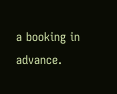a booking in advance.